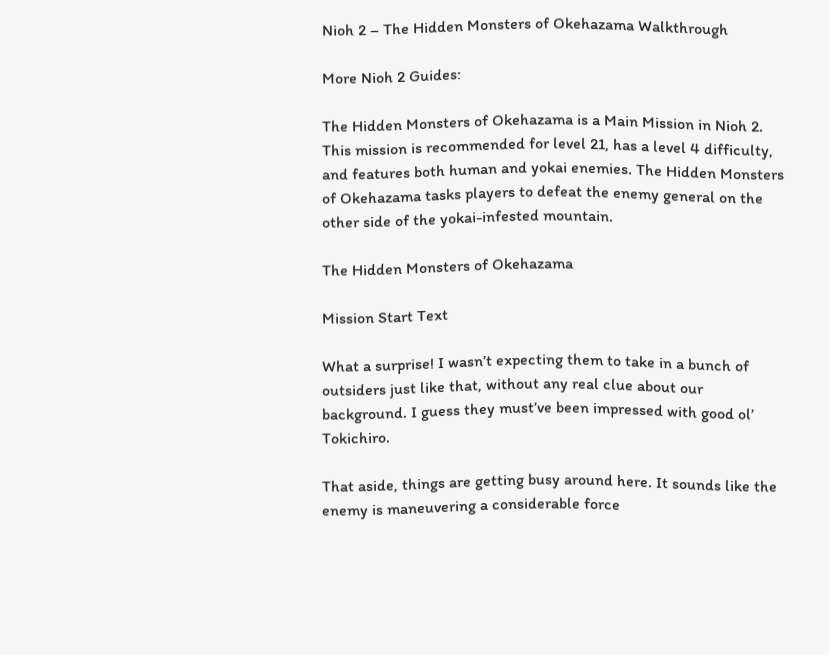Nioh 2 – The Hidden Monsters of Okehazama Walkthrough

More Nioh 2 Guides:

The Hidden Monsters of Okehazama is a Main Mission in Nioh 2. This mission is recommended for level 21, has a level 4 difficulty, and features both human and yokai enemies. The Hidden Monsters of Okehazama tasks players to defeat the enemy general on the other side of the yokai-infested mountain.

The Hidden Monsters of Okehazama

Mission Start Text

What a surprise! I wasn’t expecting them to take in a bunch of outsiders just like that, without any real clue about our background. I guess they must’ve been impressed with good ol’ Tokichiro.

That aside, things are getting busy around here. It sounds like the enemy is maneuvering a considerable force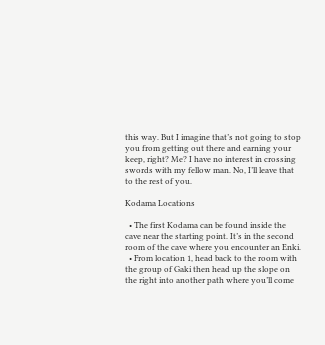this way. But I imagine that’s not going to stop you from getting out there and earning your keep, right? Me? I have no interest in crossing swords with my fellow man. No, I’ll leave that to the rest of you.

Kodama Locations

  • The first Kodama can be found inside the cave near the starting point. It’s in the second room of the cave where you encounter an Enki.
  • From location 1, head back to the room with the group of Gaki then head up the slope on the right into another path where you’ll come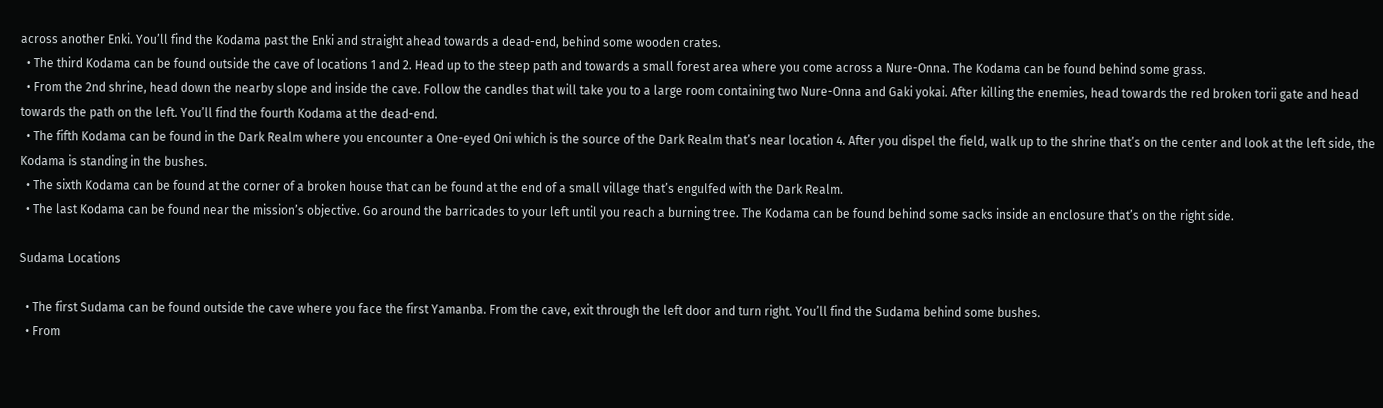across another Enki. You’ll find the Kodama past the Enki and straight ahead towards a dead-end, behind some wooden crates.
  • The third Kodama can be found outside the cave of locations 1 and 2. Head up to the steep path and towards a small forest area where you come across a Nure-Onna. The Kodama can be found behind some grass.
  • From the 2nd shrine, head down the nearby slope and inside the cave. Follow the candles that will take you to a large room containing two Nure-Onna and Gaki yokai. After killing the enemies, head towards the red broken torii gate and head towards the path on the left. You’ll find the fourth Kodama at the dead-end.
  • The fifth Kodama can be found in the Dark Realm where you encounter a One-eyed Oni which is the source of the Dark Realm that’s near location 4. After you dispel the field, walk up to the shrine that’s on the center and look at the left side, the Kodama is standing in the bushes.
  • The sixth Kodama can be found at the corner of a broken house that can be found at the end of a small village that’s engulfed with the Dark Realm.
  • The last Kodama can be found near the mission’s objective. Go around the barricades to your left until you reach a burning tree. The Kodama can be found behind some sacks inside an enclosure that’s on the right side.

Sudama Locations

  • The first Sudama can be found outside the cave where you face the first Yamanba. From the cave, exit through the left door and turn right. You’ll find the Sudama behind some bushes.
  • From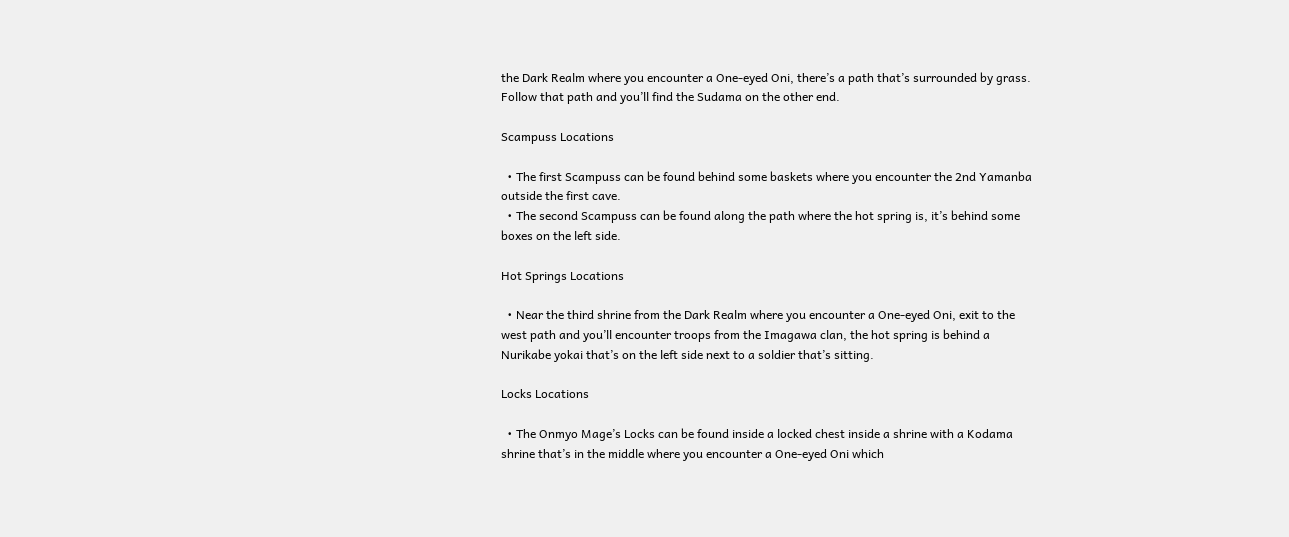the Dark Realm where you encounter a One-eyed Oni, there’s a path that’s surrounded by grass. Follow that path and you’ll find the Sudama on the other end.

Scampuss Locations

  • The first Scampuss can be found behind some baskets where you encounter the 2nd Yamanba outside the first cave.
  • The second Scampuss can be found along the path where the hot spring is, it’s behind some boxes on the left side.

Hot Springs Locations

  • Near the third shrine from the Dark Realm where you encounter a One-eyed Oni, exit to the west path and you’ll encounter troops from the Imagawa clan, the hot spring is behind a Nurikabe yokai that’s on the left side next to a soldier that’s sitting.

Locks Locations

  • The Onmyo Mage’s Locks can be found inside a locked chest inside a shrine with a Kodama shrine that’s in the middle where you encounter a One-eyed Oni which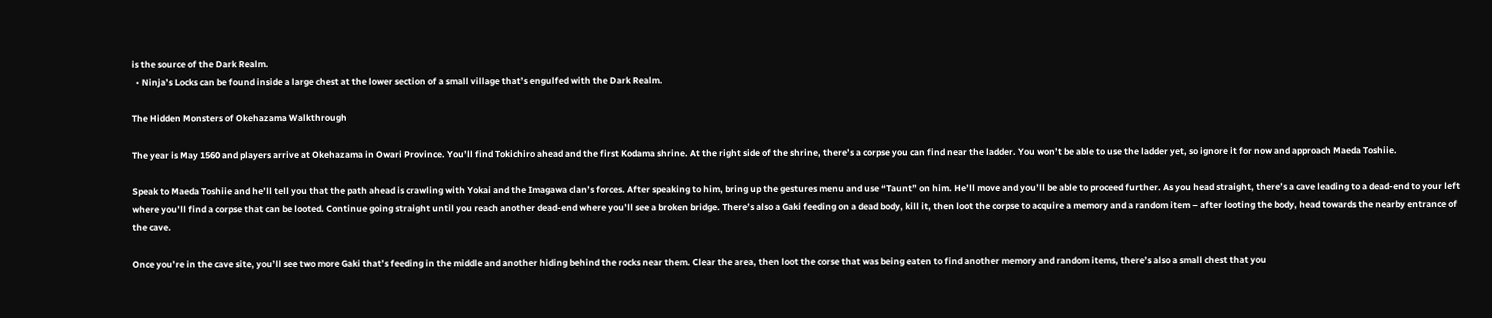is the source of the Dark Realm.
  • Ninja’s Locks can be found inside a large chest at the lower section of a small village that’s engulfed with the Dark Realm.

The Hidden Monsters of Okehazama Walkthrough

The year is May 1560 and players arrive at Okehazama in Owari Province. You’ll find Tokichiro ahead and the first Kodama shrine. At the right side of the shrine, there’s a corpse you can find near the ladder. You won’t be able to use the ladder yet, so ignore it for now and approach Maeda Toshiie.

Speak to Maeda Toshiie and he’ll tell you that the path ahead is crawling with Yokai and the Imagawa clan’s forces. After speaking to him, bring up the gestures menu and use “Taunt” on him. He’ll move and you’ll be able to proceed further. As you head straight, there’s a cave leading to a dead-end to your left where you’ll find a corpse that can be looted. Continue going straight until you reach another dead-end where you’ll see a broken bridge. There’s also a Gaki feeding on a dead body, kill it, then loot the corpse to acquire a memory and a random item – after looting the body, head towards the nearby entrance of the cave.

Once you’re in the cave site, you’ll see two more Gaki that’s feeding in the middle and another hiding behind the rocks near them. Clear the area, then loot the corse that was being eaten to find another memory and random items, there’s also a small chest that you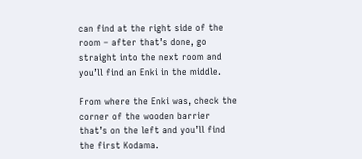can find at the right side of the room – after that’s done, go straight into the next room and you’ll find an Enki in the middle.

From where the Enki was, check the corner of the wooden barrier that’s on the left and you’ll find the first Kodama.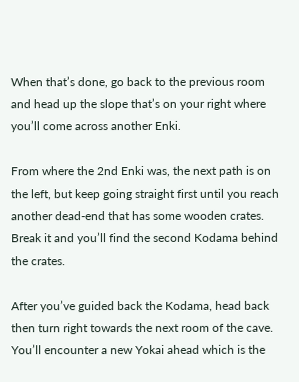When that’s done, go back to the previous room and head up the slope that’s on your right where you’ll come across another Enki.

From where the 2nd Enki was, the next path is on the left, but keep going straight first until you reach another dead-end that has some wooden crates. Break it and you’ll find the second Kodama behind the crates.

After you’ve guided back the Kodama, head back then turn right towards the next room of the cave. You’ll encounter a new Yokai ahead which is the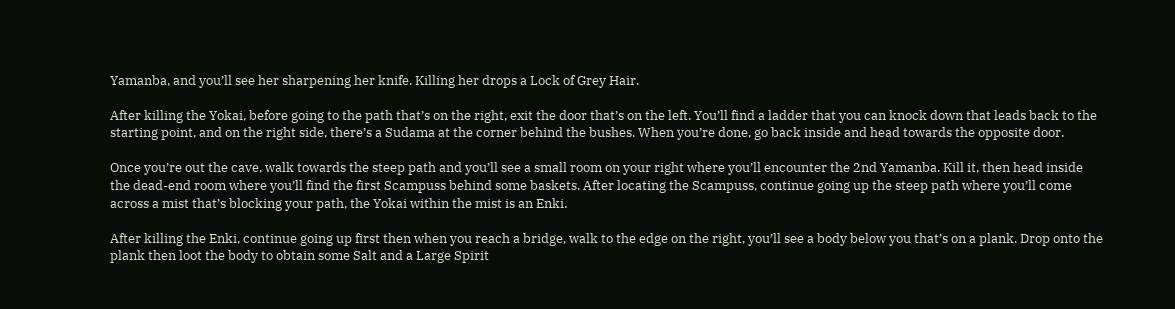Yamanba, and you’ll see her sharpening her knife. Killing her drops a Lock of Grey Hair.

After killing the Yokai, before going to the path that’s on the right, exit the door that’s on the left. You’ll find a ladder that you can knock down that leads back to the starting point, and on the right side, there’s a Sudama at the corner behind the bushes. When you’re done, go back inside and head towards the opposite door.

Once you’re out the cave, walk towards the steep path and you’ll see a small room on your right where you’ll encounter the 2nd Yamanba. Kill it, then head inside the dead-end room where you’ll find the first Scampuss behind some baskets. After locating the Scampuss, continue going up the steep path where you’ll come across a mist that’s blocking your path, the Yokai within the mist is an Enki.

After killing the Enki, continue going up first then when you reach a bridge, walk to the edge on the right, you’ll see a body below you that’s on a plank. Drop onto the plank then loot the body to obtain some Salt and a Large Spirit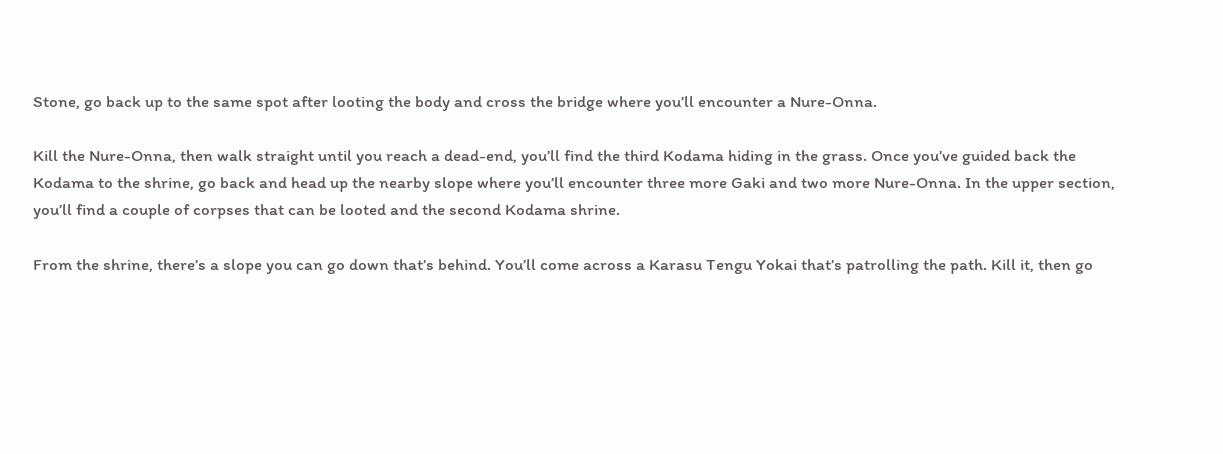Stone, go back up to the same spot after looting the body and cross the bridge where you’ll encounter a Nure-Onna.

Kill the Nure-Onna, then walk straight until you reach a dead-end, you’ll find the third Kodama hiding in the grass. Once you’ve guided back the Kodama to the shrine, go back and head up the nearby slope where you’ll encounter three more Gaki and two more Nure-Onna. In the upper section, you’ll find a couple of corpses that can be looted and the second Kodama shrine.

From the shrine, there’s a slope you can go down that’s behind. You’ll come across a Karasu Tengu Yokai that’s patrolling the path. Kill it, then go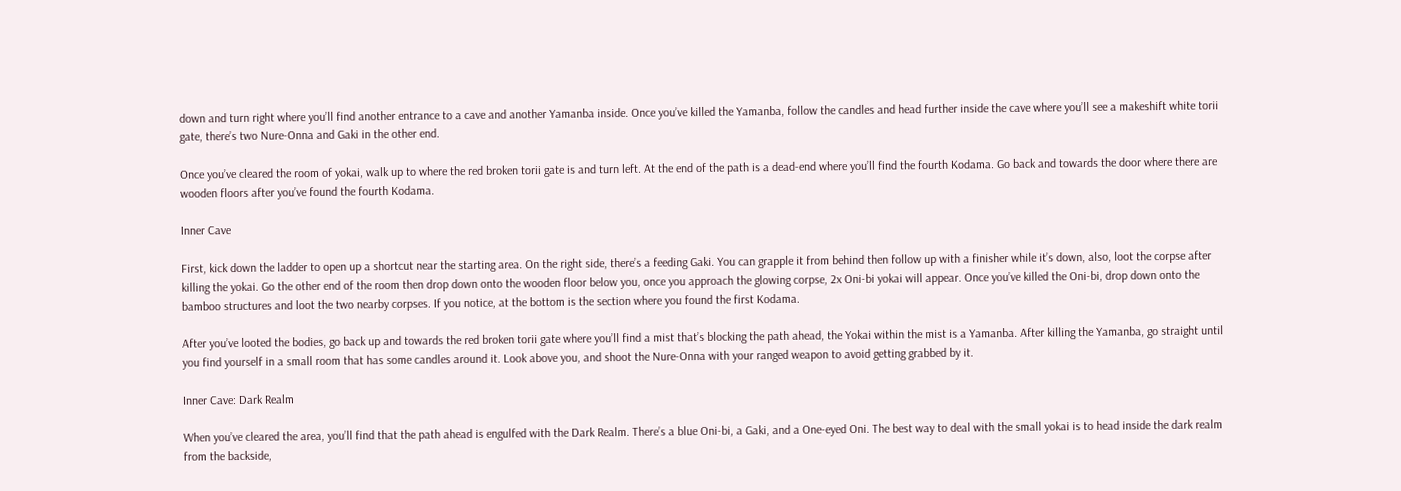down and turn right where you’ll find another entrance to a cave and another Yamanba inside. Once you’ve killed the Yamanba, follow the candles and head further inside the cave where you’ll see a makeshift white torii gate, there’s two Nure-Onna and Gaki in the other end.

Once you’ve cleared the room of yokai, walk up to where the red broken torii gate is and turn left. At the end of the path is a dead-end where you’ll find the fourth Kodama. Go back and towards the door where there are wooden floors after you’ve found the fourth Kodama.

Inner Cave

First, kick down the ladder to open up a shortcut near the starting area. On the right side, there’s a feeding Gaki. You can grapple it from behind then follow up with a finisher while it’s down, also, loot the corpse after killing the yokai. Go the other end of the room then drop down onto the wooden floor below you, once you approach the glowing corpse, 2x Oni-bi yokai will appear. Once you’ve killed the Oni-bi, drop down onto the bamboo structures and loot the two nearby corpses. If you notice, at the bottom is the section where you found the first Kodama.

After you’ve looted the bodies, go back up and towards the red broken torii gate where you’ll find a mist that’s blocking the path ahead, the Yokai within the mist is a Yamanba. After killing the Yamanba, go straight until you find yourself in a small room that has some candles around it. Look above you, and shoot the Nure-Onna with your ranged weapon to avoid getting grabbed by it.

Inner Cave: Dark Realm

When you’ve cleared the area, you’ll find that the path ahead is engulfed with the Dark Realm. There’s a blue Oni-bi, a Gaki, and a One-eyed Oni. The best way to deal with the small yokai is to head inside the dark realm from the backside,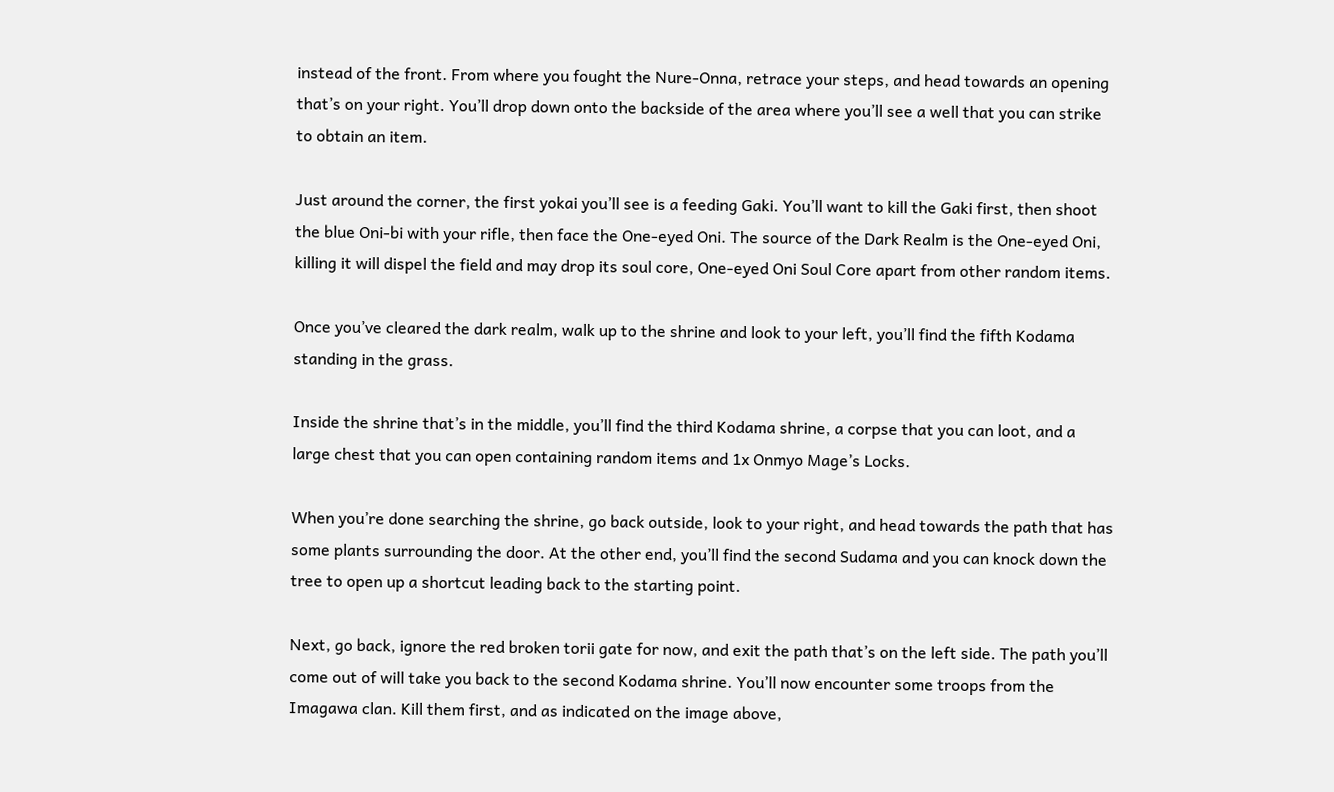instead of the front. From where you fought the Nure-Onna, retrace your steps, and head towards an opening that’s on your right. You’ll drop down onto the backside of the area where you’ll see a well that you can strike to obtain an item.

Just around the corner, the first yokai you’ll see is a feeding Gaki. You’ll want to kill the Gaki first, then shoot the blue Oni-bi with your rifle, then face the One-eyed Oni. The source of the Dark Realm is the One-eyed Oni, killing it will dispel the field and may drop its soul core, One-eyed Oni Soul Core apart from other random items.

Once you’ve cleared the dark realm, walk up to the shrine and look to your left, you’ll find the fifth Kodama standing in the grass.

Inside the shrine that’s in the middle, you’ll find the third Kodama shrine, a corpse that you can loot, and a large chest that you can open containing random items and 1x Onmyo Mage’s Locks.

When you’re done searching the shrine, go back outside, look to your right, and head towards the path that has some plants surrounding the door. At the other end, you’ll find the second Sudama and you can knock down the tree to open up a shortcut leading back to the starting point.

Next, go back, ignore the red broken torii gate for now, and exit the path that’s on the left side. The path you’ll come out of will take you back to the second Kodama shrine. You’ll now encounter some troops from the Imagawa clan. Kill them first, and as indicated on the image above,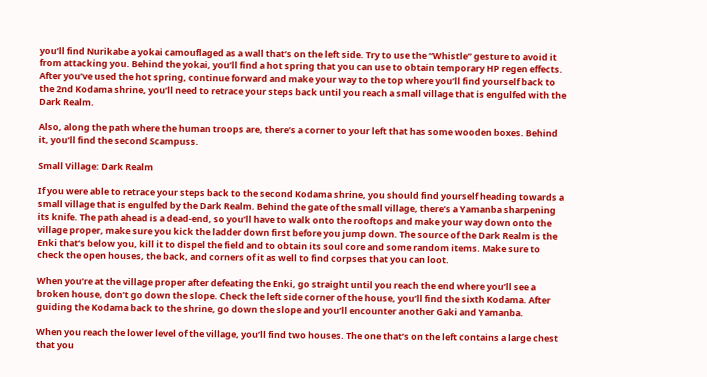you’ll find Nurikabe a yokai camouflaged as a wall that’s on the left side. Try to use the “Whistle” gesture to avoid it from attacking you. Behind the yokai, you’ll find a hot spring that you can use to obtain temporary HP regen effects. After you’ve used the hot spring, continue forward and make your way to the top where you’ll find yourself back to the 2nd Kodama shrine, you’ll need to retrace your steps back until you reach a small village that is engulfed with the Dark Realm.

Also, along the path where the human troops are, there’s a corner to your left that has some wooden boxes. Behind it, you’ll find the second Scampuss.

Small Village: Dark Realm

If you were able to retrace your steps back to the second Kodama shrine, you should find yourself heading towards a small village that is engulfed by the Dark Realm. Behind the gate of the small village, there’s a Yamanba sharpening its knife. The path ahead is a dead-end, so you’ll have to walk onto the rooftops and make your way down onto the village proper, make sure you kick the ladder down first before you jump down. The source of the Dark Realm is the Enki that’s below you, kill it to dispel the field and to obtain its soul core and some random items. Make sure to check the open houses, the back, and corners of it as well to find corpses that you can loot.

When you’re at the village proper after defeating the Enki, go straight until you reach the end where you’ll see a broken house, don’t go down the slope. Check the left side corner of the house, you’ll find the sixth Kodama. After guiding the Kodama back to the shrine, go down the slope and you’ll encounter another Gaki and Yamanba.

When you reach the lower level of the village, you’ll find two houses. The one that’s on the left contains a large chest that you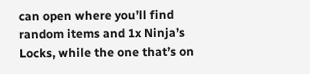can open where you’ll find random items and 1x Ninja’s Locks, while the one that’s on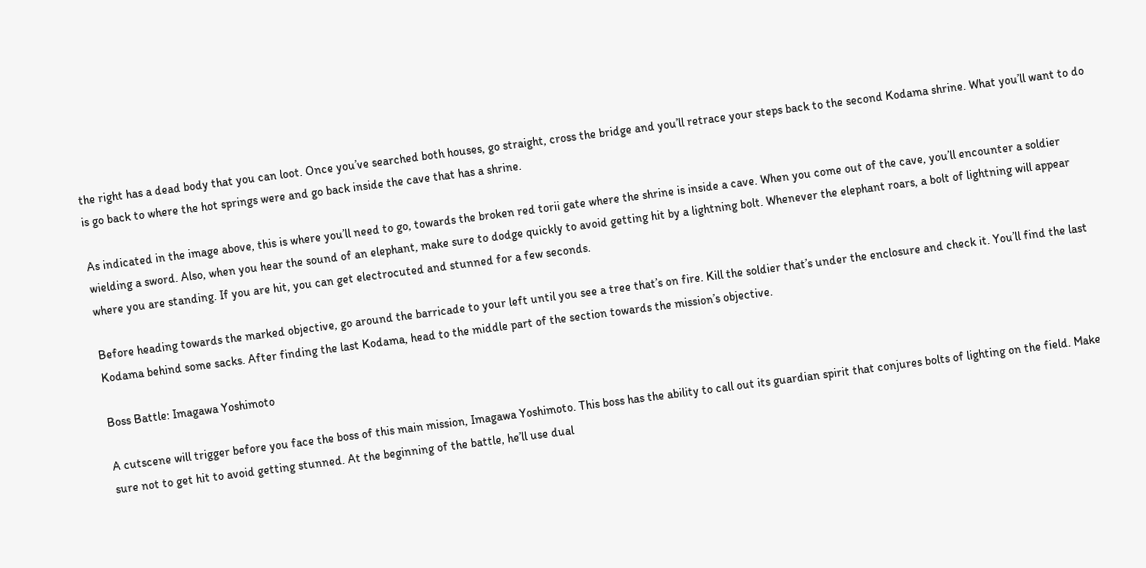the right has a dead body that you can loot. Once you’ve searched both houses, go straight, cross the bridge and you’ll retrace your steps back to the second Kodama shrine. What you’ll want to do is go back to where the hot springs were and go back inside the cave that has a shrine.

As indicated in the image above, this is where you’ll need to go, towards the broken red torii gate where the shrine is inside a cave. When you come out of the cave, you’ll encounter a soldier wielding a sword. Also, when you hear the sound of an elephant, make sure to dodge quickly to avoid getting hit by a lightning bolt. Whenever the elephant roars, a bolt of lightning will appear where you are standing. If you are hit, you can get electrocuted and stunned for a few seconds.

Before heading towards the marked objective, go around the barricade to your left until you see a tree that’s on fire. Kill the soldier that’s under the enclosure and check it. You’ll find the last Kodama behind some sacks. After finding the last Kodama, head to the middle part of the section towards the mission’s objective.

Boss Battle: Imagawa Yoshimoto

A cutscene will trigger before you face the boss of this main mission, Imagawa Yoshimoto. This boss has the ability to call out its guardian spirit that conjures bolts of lighting on the field. Make sure not to get hit to avoid getting stunned. At the beginning of the battle, he’ll use dual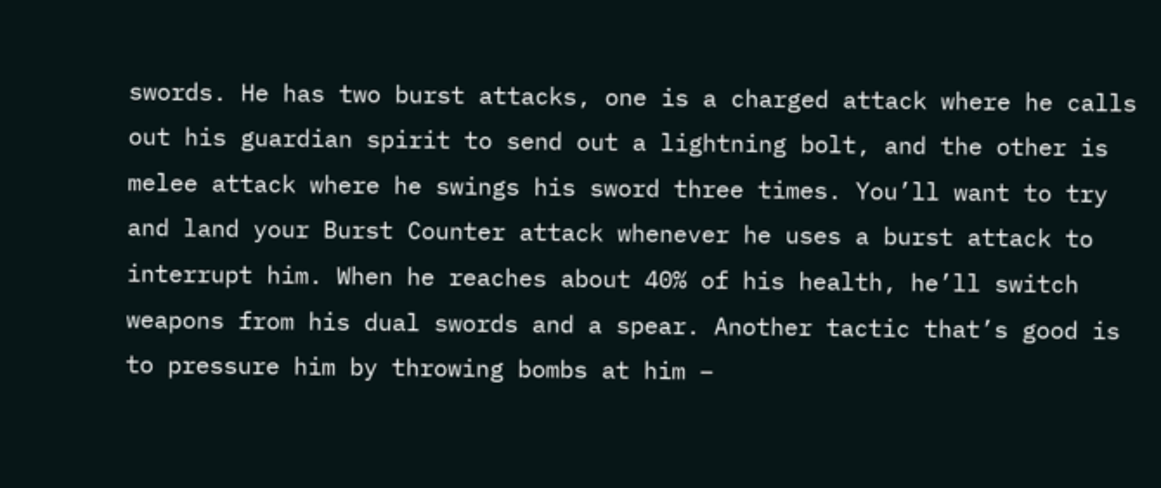swords. He has two burst attacks, one is a charged attack where he calls out his guardian spirit to send out a lightning bolt, and the other is melee attack where he swings his sword three times. You’ll want to try and land your Burst Counter attack whenever he uses a burst attack to interrupt him. When he reaches about 40% of his health, he’ll switch weapons from his dual swords and a spear. Another tactic that’s good is to pressure him by throwing bombs at him –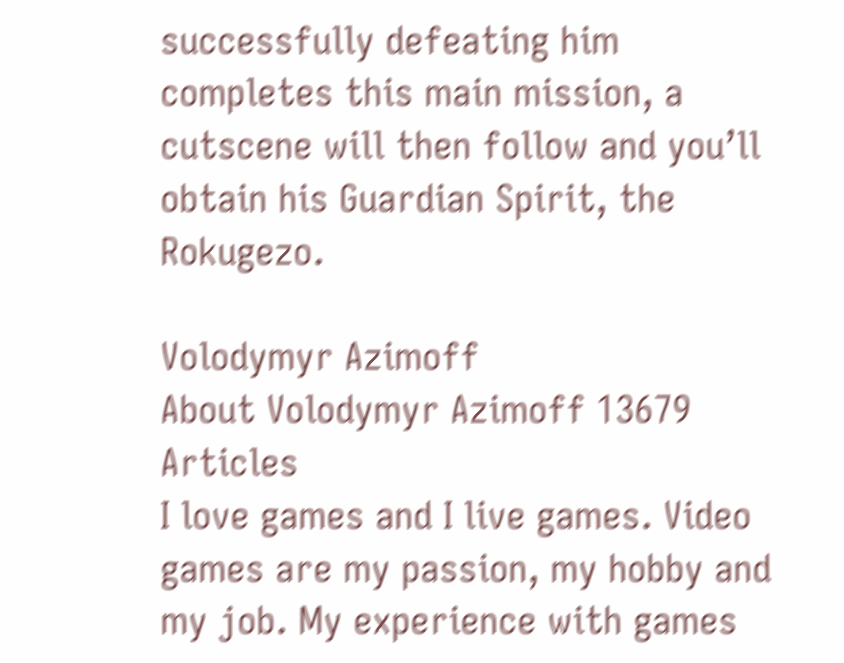successfully defeating him completes this main mission, a cutscene will then follow and you’ll obtain his Guardian Spirit, the Rokugezo.

Volodymyr Azimoff
About Volodymyr Azimoff 13679 Articles
I love games and I live games. Video games are my passion, my hobby and my job. My experience with games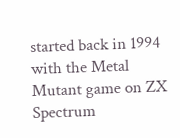started back in 1994 with the Metal Mutant game on ZX Spectrum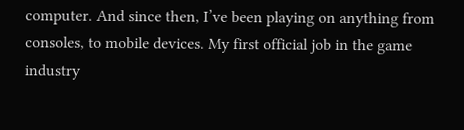computer. And since then, I’ve been playing on anything from consoles, to mobile devices. My first official job in the game industry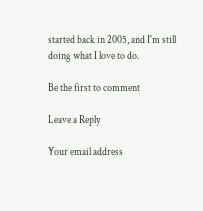started back in 2005, and I'm still doing what I love to do.

Be the first to comment

Leave a Reply

Your email address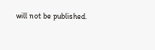will not be published.